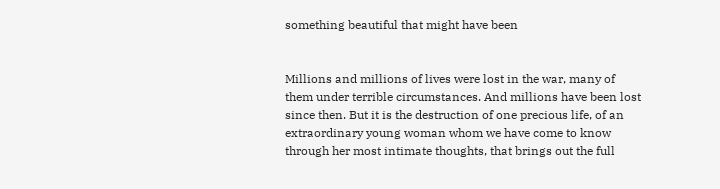something beautiful that might have been


Millions and millions of lives were lost in the war, many of them under terrible circumstances. And millions have been lost since then. But it is the destruction of one precious life, of an extraordinary young woman whom we have come to know through her most intimate thoughts, that brings out the full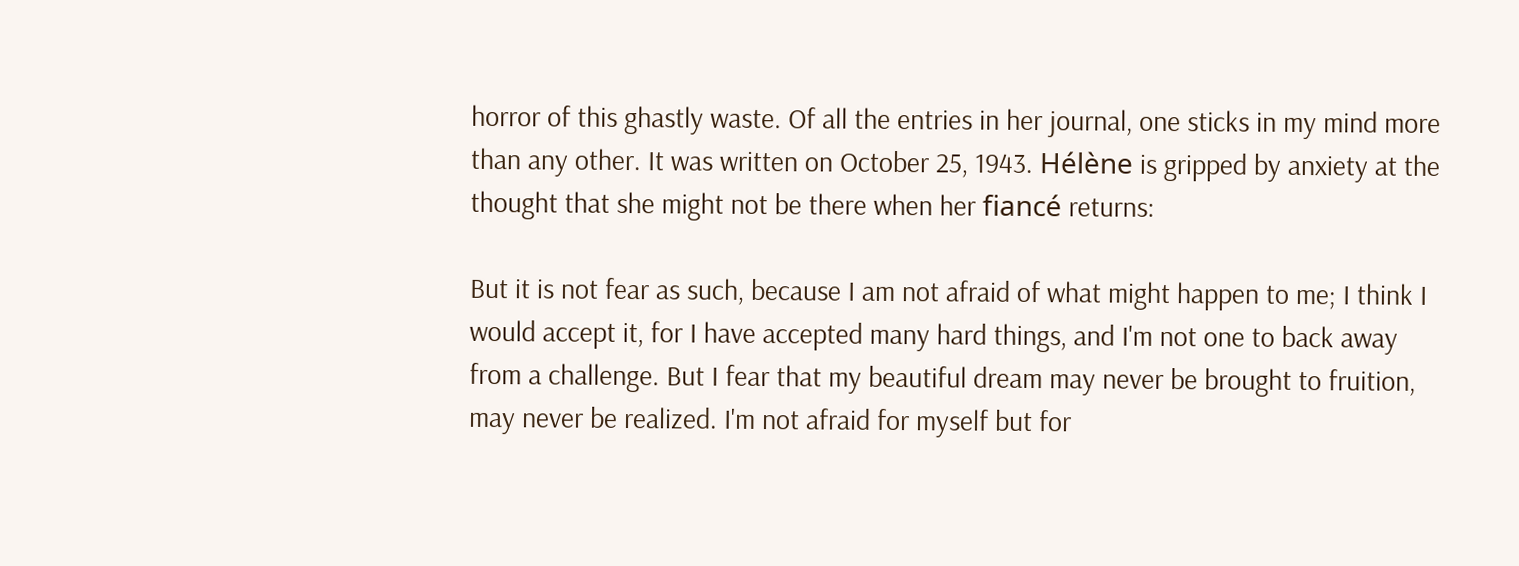horror of this ghastly waste. Of all the entries in her journal, one sticks in my mind more than any other. It was written on October 25, 1943. Hélène is gripped by anxiety at the thought that she might not be there when her fiancé returns:

But it is not fear as such, because I am not afraid of what might happen to me; I think I would accept it, for I have accepted many hard things, and I'm not one to back away from a challenge. But I fear that my beautiful dream may never be brought to fruition, may never be realized. I'm not afraid for myself but for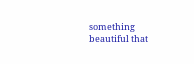something beautiful that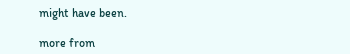might have been.

more from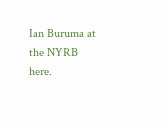Ian Buruma at the NYRB here.